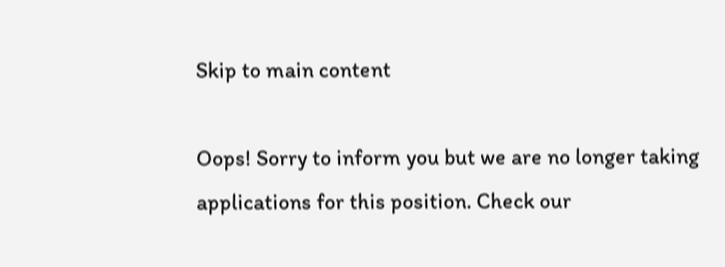Skip to main content

Oops! Sorry to inform you but we are no longer taking applications for this position. Check our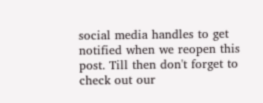social media handles to get notified when we reopen this post. Till then don't forget to check out our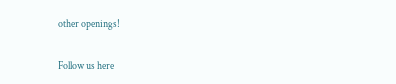other openings!

Follow us here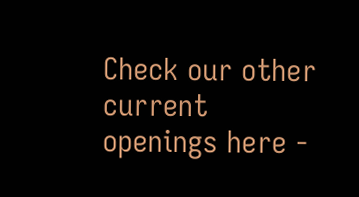Check our other current openings here -